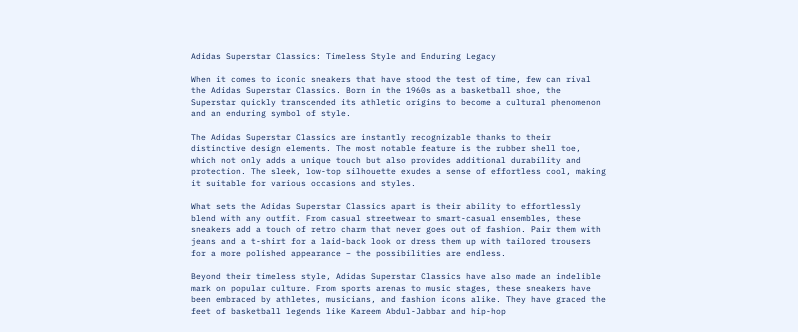Adidas Superstar Classics: Timeless Style and Enduring Legacy

When it comes to iconic sneakers that have stood the test of time, few can rival the Adidas Superstar Classics. Born in the 1960s as a basketball shoe, the Superstar quickly transcended its athletic origins to become a cultural phenomenon and an enduring symbol of style.

The Adidas Superstar Classics are instantly recognizable thanks to their distinctive design elements. The most notable feature is the rubber shell toe, which not only adds a unique touch but also provides additional durability and protection. The sleek, low-top silhouette exudes a sense of effortless cool, making it suitable for various occasions and styles.

What sets the Adidas Superstar Classics apart is their ability to effortlessly blend with any outfit. From casual streetwear to smart-casual ensembles, these sneakers add a touch of retro charm that never goes out of fashion. Pair them with jeans and a t-shirt for a laid-back look or dress them up with tailored trousers for a more polished appearance – the possibilities are endless.

Beyond their timeless style, Adidas Superstar Classics have also made an indelible mark on popular culture. From sports arenas to music stages, these sneakers have been embraced by athletes, musicians, and fashion icons alike. They have graced the feet of basketball legends like Kareem Abdul-Jabbar and hip-hop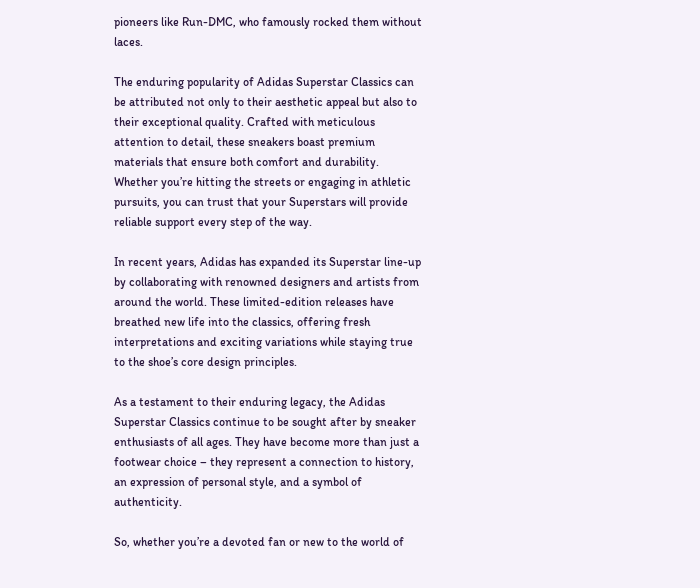pioneers like Run-DMC, who famously rocked them without laces.

The enduring popularity of Adidas Superstar Classics can be attributed not only to their aesthetic appeal but also to their exceptional quality. Crafted with meticulous attention to detail, these sneakers boast premium materials that ensure both comfort and durability. Whether you’re hitting the streets or engaging in athletic pursuits, you can trust that your Superstars will provide reliable support every step of the way.

In recent years, Adidas has expanded its Superstar line-up by collaborating with renowned designers and artists from around the world. These limited-edition releases have breathed new life into the classics, offering fresh interpretations and exciting variations while staying true to the shoe’s core design principles.

As a testament to their enduring legacy, the Adidas Superstar Classics continue to be sought after by sneaker enthusiasts of all ages. They have become more than just a footwear choice – they represent a connection to history, an expression of personal style, and a symbol of authenticity.

So, whether you’re a devoted fan or new to the world of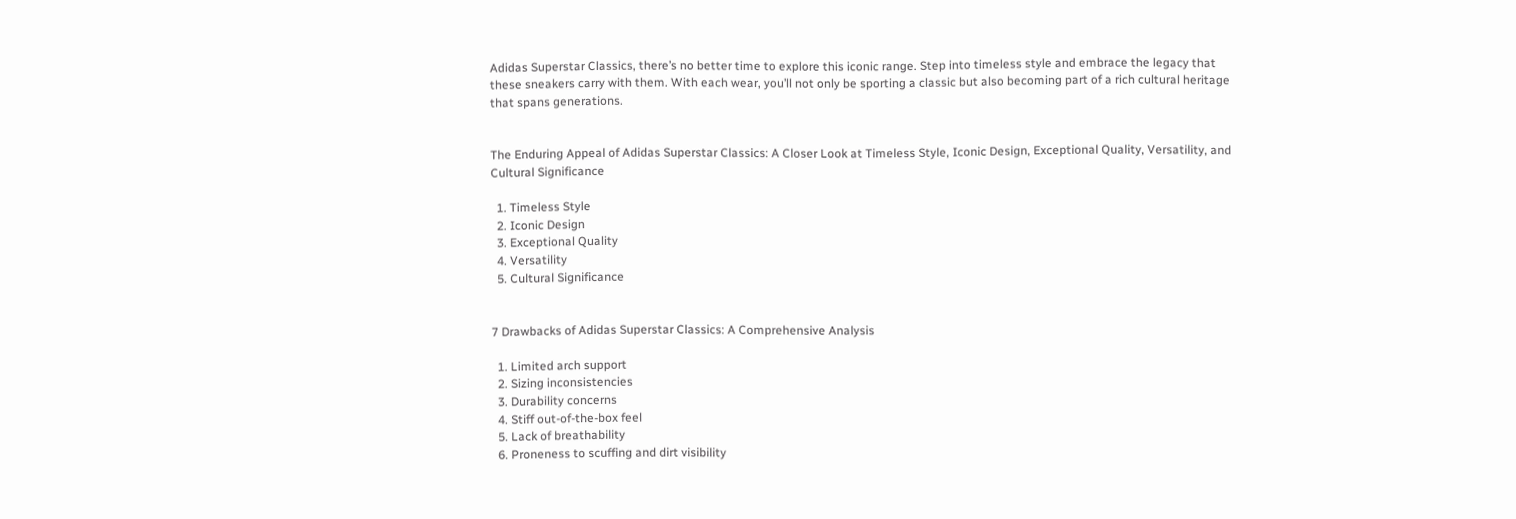Adidas Superstar Classics, there’s no better time to explore this iconic range. Step into timeless style and embrace the legacy that these sneakers carry with them. With each wear, you’ll not only be sporting a classic but also becoming part of a rich cultural heritage that spans generations.


The Enduring Appeal of Adidas Superstar Classics: A Closer Look at Timeless Style, Iconic Design, Exceptional Quality, Versatility, and Cultural Significance

  1. Timeless Style
  2. Iconic Design
  3. Exceptional Quality
  4. Versatility
  5. Cultural Significance


7 Drawbacks of Adidas Superstar Classics: A Comprehensive Analysis

  1. Limited arch support
  2. Sizing inconsistencies
  3. Durability concerns
  4. Stiff out-of-the-box feel
  5. Lack of breathability
  6. Proneness to scuffing and dirt visibility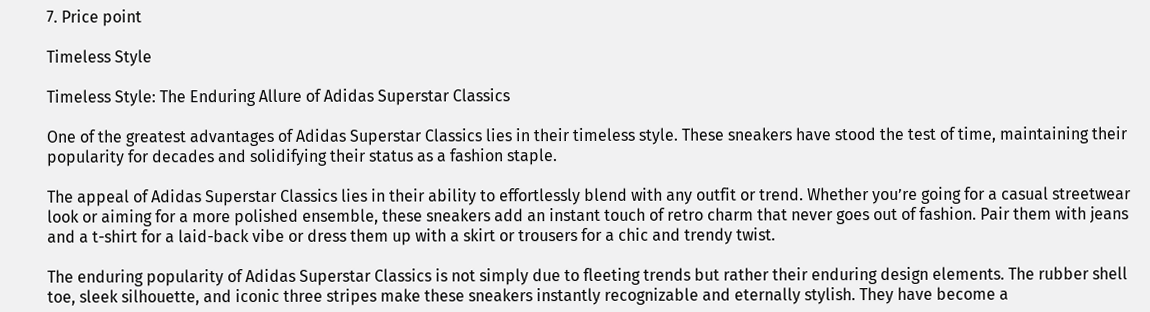7. Price point

Timeless Style

Timeless Style: The Enduring Allure of Adidas Superstar Classics

One of the greatest advantages of Adidas Superstar Classics lies in their timeless style. These sneakers have stood the test of time, maintaining their popularity for decades and solidifying their status as a fashion staple.

The appeal of Adidas Superstar Classics lies in their ability to effortlessly blend with any outfit or trend. Whether you’re going for a casual streetwear look or aiming for a more polished ensemble, these sneakers add an instant touch of retro charm that never goes out of fashion. Pair them with jeans and a t-shirt for a laid-back vibe or dress them up with a skirt or trousers for a chic and trendy twist.

The enduring popularity of Adidas Superstar Classics is not simply due to fleeting trends but rather their enduring design elements. The rubber shell toe, sleek silhouette, and iconic three stripes make these sneakers instantly recognizable and eternally stylish. They have become a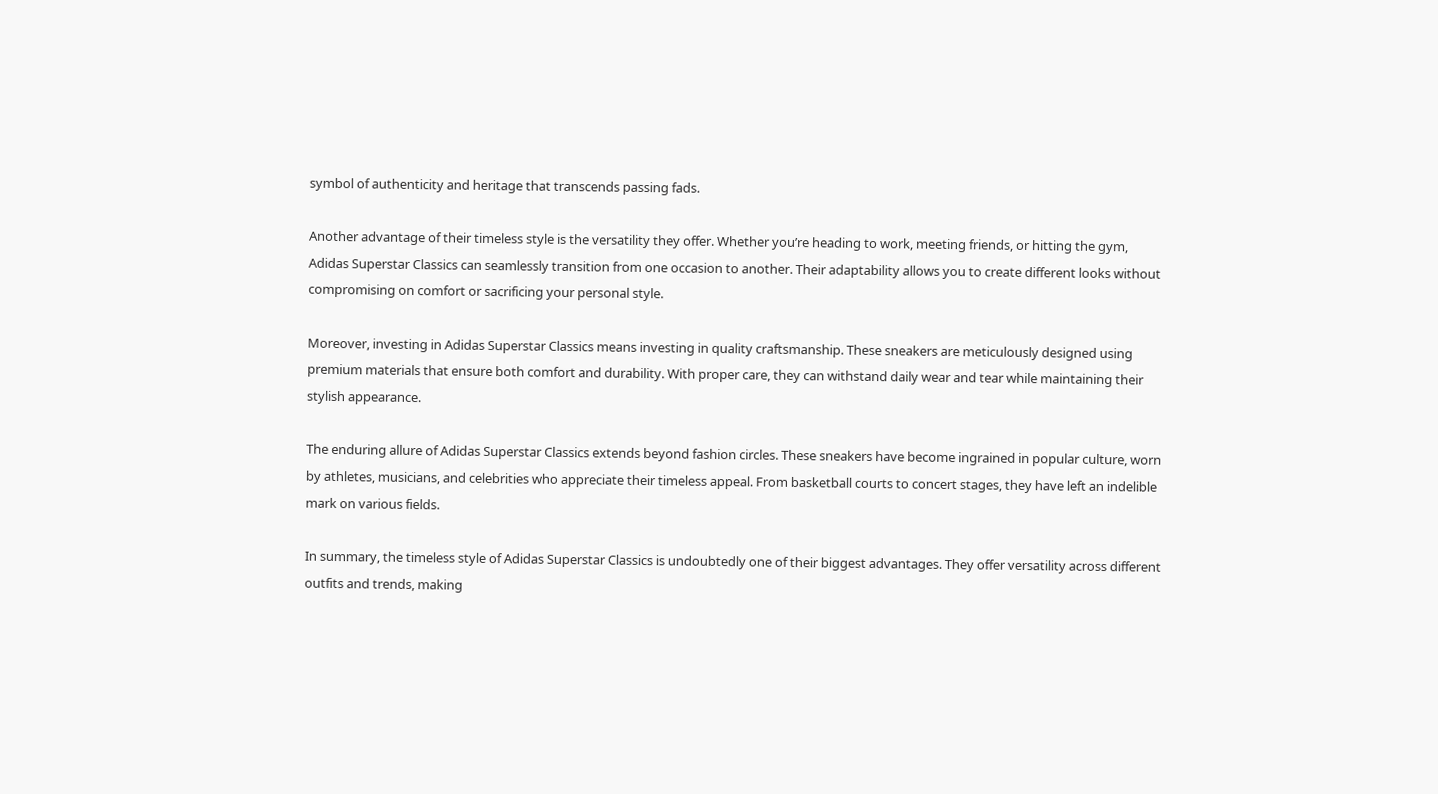symbol of authenticity and heritage that transcends passing fads.

Another advantage of their timeless style is the versatility they offer. Whether you’re heading to work, meeting friends, or hitting the gym, Adidas Superstar Classics can seamlessly transition from one occasion to another. Their adaptability allows you to create different looks without compromising on comfort or sacrificing your personal style.

Moreover, investing in Adidas Superstar Classics means investing in quality craftsmanship. These sneakers are meticulously designed using premium materials that ensure both comfort and durability. With proper care, they can withstand daily wear and tear while maintaining their stylish appearance.

The enduring allure of Adidas Superstar Classics extends beyond fashion circles. These sneakers have become ingrained in popular culture, worn by athletes, musicians, and celebrities who appreciate their timeless appeal. From basketball courts to concert stages, they have left an indelible mark on various fields.

In summary, the timeless style of Adidas Superstar Classics is undoubtedly one of their biggest advantages. They offer versatility across different outfits and trends, making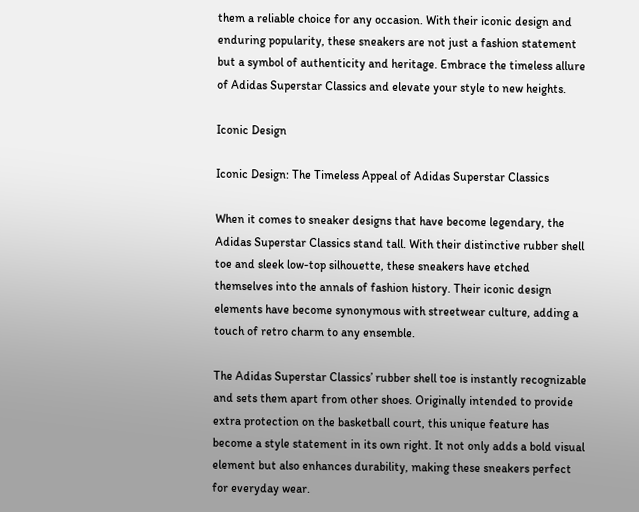them a reliable choice for any occasion. With their iconic design and enduring popularity, these sneakers are not just a fashion statement but a symbol of authenticity and heritage. Embrace the timeless allure of Adidas Superstar Classics and elevate your style to new heights.

Iconic Design

Iconic Design: The Timeless Appeal of Adidas Superstar Classics

When it comes to sneaker designs that have become legendary, the Adidas Superstar Classics stand tall. With their distinctive rubber shell toe and sleek low-top silhouette, these sneakers have etched themselves into the annals of fashion history. Their iconic design elements have become synonymous with streetwear culture, adding a touch of retro charm to any ensemble.

The Adidas Superstar Classics’ rubber shell toe is instantly recognizable and sets them apart from other shoes. Originally intended to provide extra protection on the basketball court, this unique feature has become a style statement in its own right. It not only adds a bold visual element but also enhances durability, making these sneakers perfect for everyday wear.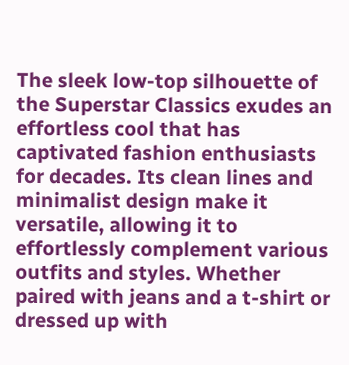The sleek low-top silhouette of the Superstar Classics exudes an effortless cool that has captivated fashion enthusiasts for decades. Its clean lines and minimalist design make it versatile, allowing it to effortlessly complement various outfits and styles. Whether paired with jeans and a t-shirt or dressed up with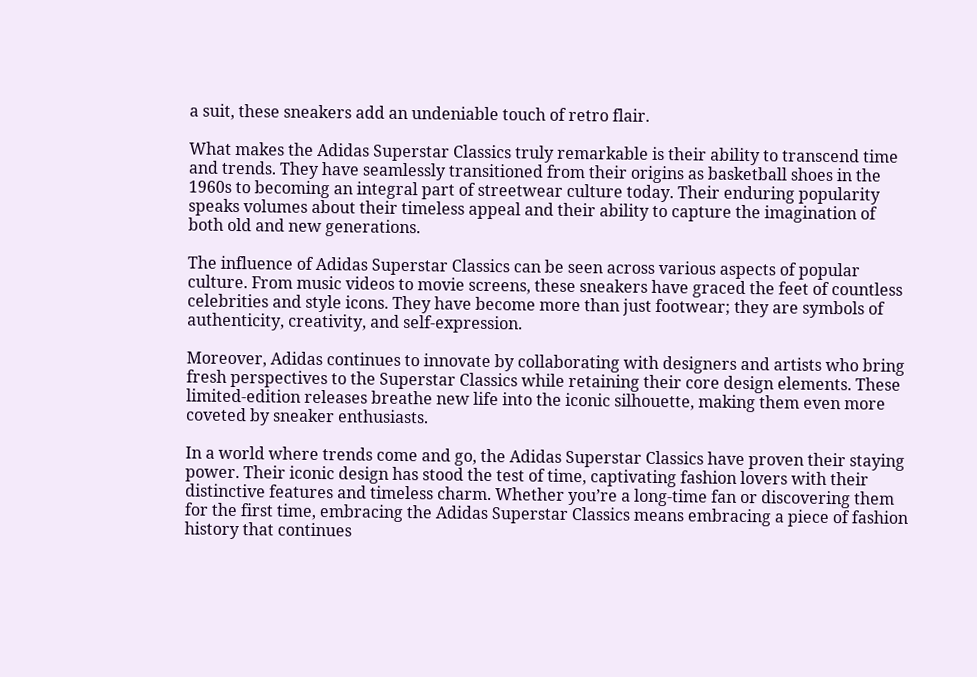a suit, these sneakers add an undeniable touch of retro flair.

What makes the Adidas Superstar Classics truly remarkable is their ability to transcend time and trends. They have seamlessly transitioned from their origins as basketball shoes in the 1960s to becoming an integral part of streetwear culture today. Their enduring popularity speaks volumes about their timeless appeal and their ability to capture the imagination of both old and new generations.

The influence of Adidas Superstar Classics can be seen across various aspects of popular culture. From music videos to movie screens, these sneakers have graced the feet of countless celebrities and style icons. They have become more than just footwear; they are symbols of authenticity, creativity, and self-expression.

Moreover, Adidas continues to innovate by collaborating with designers and artists who bring fresh perspectives to the Superstar Classics while retaining their core design elements. These limited-edition releases breathe new life into the iconic silhouette, making them even more coveted by sneaker enthusiasts.

In a world where trends come and go, the Adidas Superstar Classics have proven their staying power. Their iconic design has stood the test of time, captivating fashion lovers with their distinctive features and timeless charm. Whether you’re a long-time fan or discovering them for the first time, embracing the Adidas Superstar Classics means embracing a piece of fashion history that continues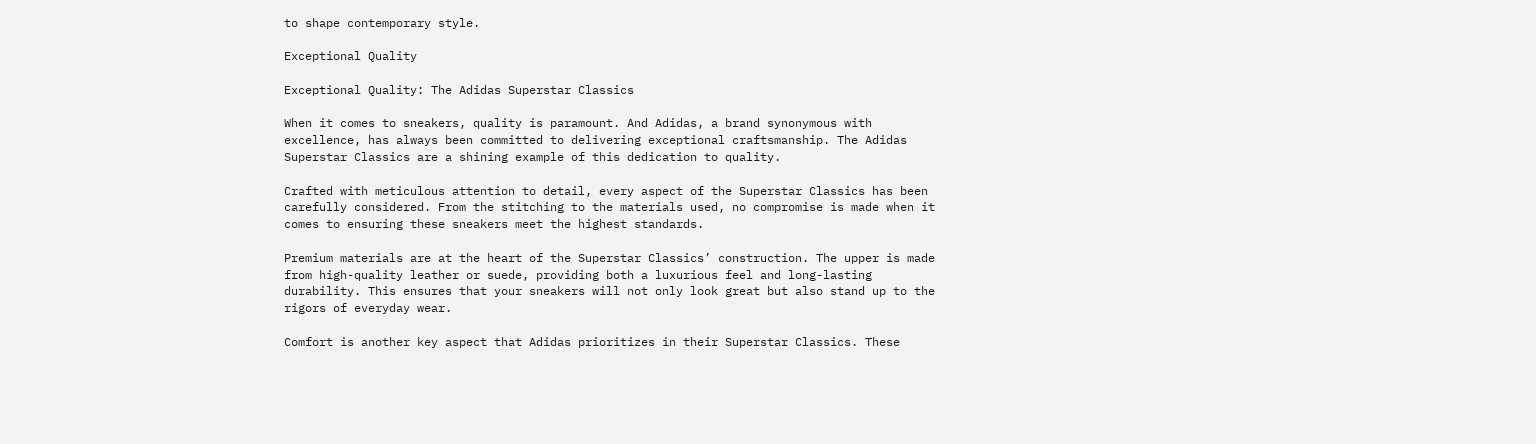to shape contemporary style.

Exceptional Quality

Exceptional Quality: The Adidas Superstar Classics

When it comes to sneakers, quality is paramount. And Adidas, a brand synonymous with excellence, has always been committed to delivering exceptional craftsmanship. The Adidas Superstar Classics are a shining example of this dedication to quality.

Crafted with meticulous attention to detail, every aspect of the Superstar Classics has been carefully considered. From the stitching to the materials used, no compromise is made when it comes to ensuring these sneakers meet the highest standards.

Premium materials are at the heart of the Superstar Classics’ construction. The upper is made from high-quality leather or suede, providing both a luxurious feel and long-lasting durability. This ensures that your sneakers will not only look great but also stand up to the rigors of everyday wear.

Comfort is another key aspect that Adidas prioritizes in their Superstar Classics. These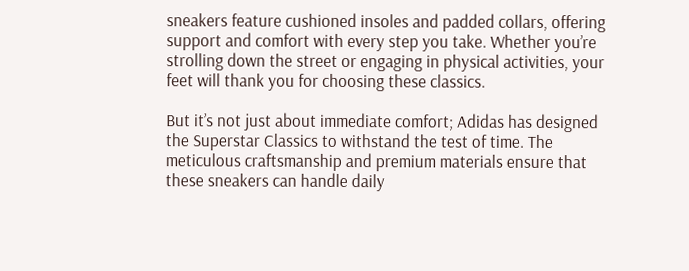sneakers feature cushioned insoles and padded collars, offering support and comfort with every step you take. Whether you’re strolling down the street or engaging in physical activities, your feet will thank you for choosing these classics.

But it’s not just about immediate comfort; Adidas has designed the Superstar Classics to withstand the test of time. The meticulous craftsmanship and premium materials ensure that these sneakers can handle daily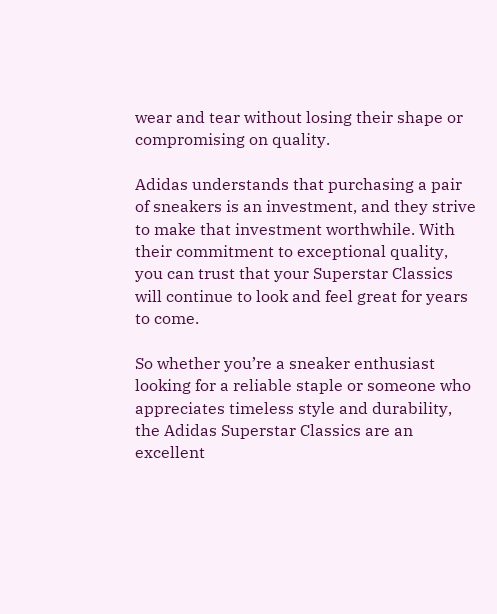wear and tear without losing their shape or compromising on quality.

Adidas understands that purchasing a pair of sneakers is an investment, and they strive to make that investment worthwhile. With their commitment to exceptional quality, you can trust that your Superstar Classics will continue to look and feel great for years to come.

So whether you’re a sneaker enthusiast looking for a reliable staple or someone who appreciates timeless style and durability, the Adidas Superstar Classics are an excellent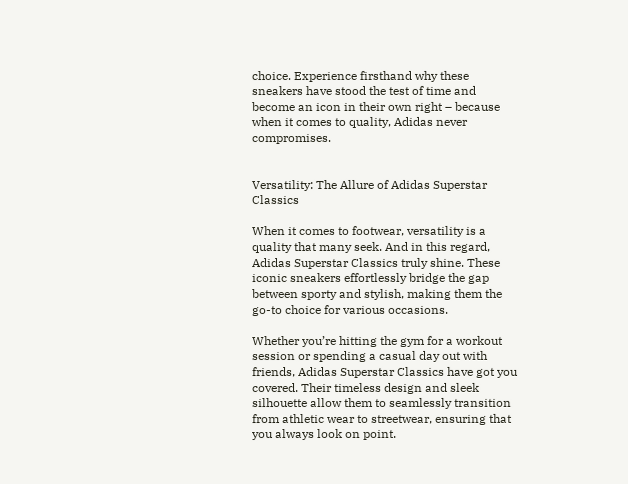choice. Experience firsthand why these sneakers have stood the test of time and become an icon in their own right – because when it comes to quality, Adidas never compromises.


Versatility: The Allure of Adidas Superstar Classics

When it comes to footwear, versatility is a quality that many seek. And in this regard, Adidas Superstar Classics truly shine. These iconic sneakers effortlessly bridge the gap between sporty and stylish, making them the go-to choice for various occasions.

Whether you’re hitting the gym for a workout session or spending a casual day out with friends, Adidas Superstar Classics have got you covered. Their timeless design and sleek silhouette allow them to seamlessly transition from athletic wear to streetwear, ensuring that you always look on point.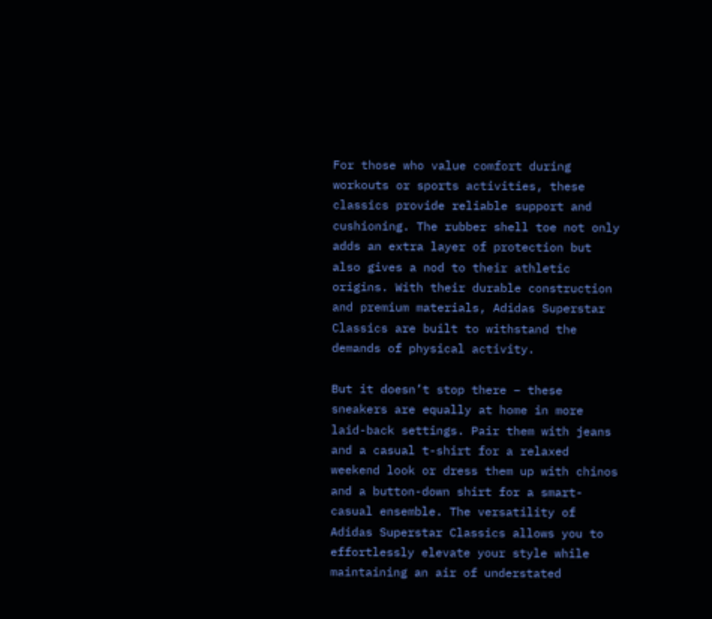For those who value comfort during workouts or sports activities, these classics provide reliable support and cushioning. The rubber shell toe not only adds an extra layer of protection but also gives a nod to their athletic origins. With their durable construction and premium materials, Adidas Superstar Classics are built to withstand the demands of physical activity.

But it doesn’t stop there – these sneakers are equally at home in more laid-back settings. Pair them with jeans and a casual t-shirt for a relaxed weekend look or dress them up with chinos and a button-down shirt for a smart-casual ensemble. The versatility of Adidas Superstar Classics allows you to effortlessly elevate your style while maintaining an air of understated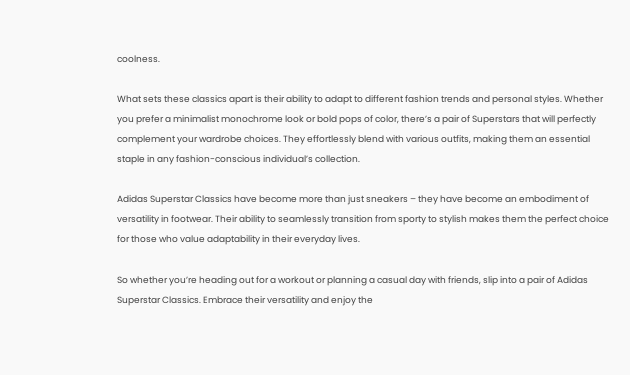coolness.

What sets these classics apart is their ability to adapt to different fashion trends and personal styles. Whether you prefer a minimalist monochrome look or bold pops of color, there’s a pair of Superstars that will perfectly complement your wardrobe choices. They effortlessly blend with various outfits, making them an essential staple in any fashion-conscious individual’s collection.

Adidas Superstar Classics have become more than just sneakers – they have become an embodiment of versatility in footwear. Their ability to seamlessly transition from sporty to stylish makes them the perfect choice for those who value adaptability in their everyday lives.

So whether you’re heading out for a workout or planning a casual day with friends, slip into a pair of Adidas Superstar Classics. Embrace their versatility and enjoy the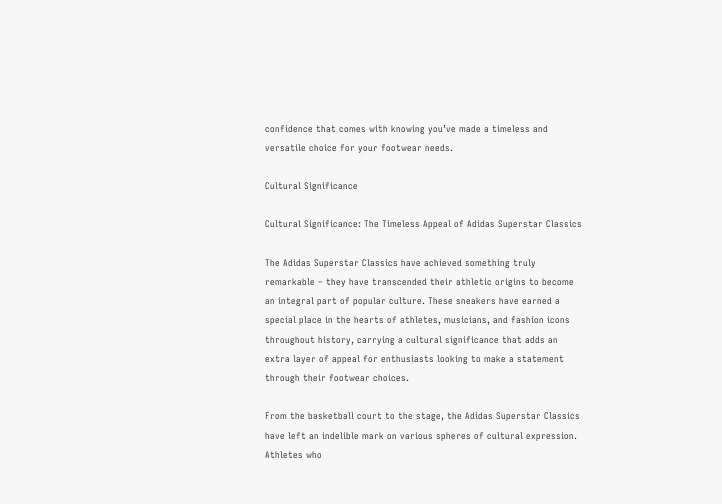confidence that comes with knowing you’ve made a timeless and versatile choice for your footwear needs.

Cultural Significance

Cultural Significance: The Timeless Appeal of Adidas Superstar Classics

The Adidas Superstar Classics have achieved something truly remarkable – they have transcended their athletic origins to become an integral part of popular culture. These sneakers have earned a special place in the hearts of athletes, musicians, and fashion icons throughout history, carrying a cultural significance that adds an extra layer of appeal for enthusiasts looking to make a statement through their footwear choices.

From the basketball court to the stage, the Adidas Superstar Classics have left an indelible mark on various spheres of cultural expression. Athletes who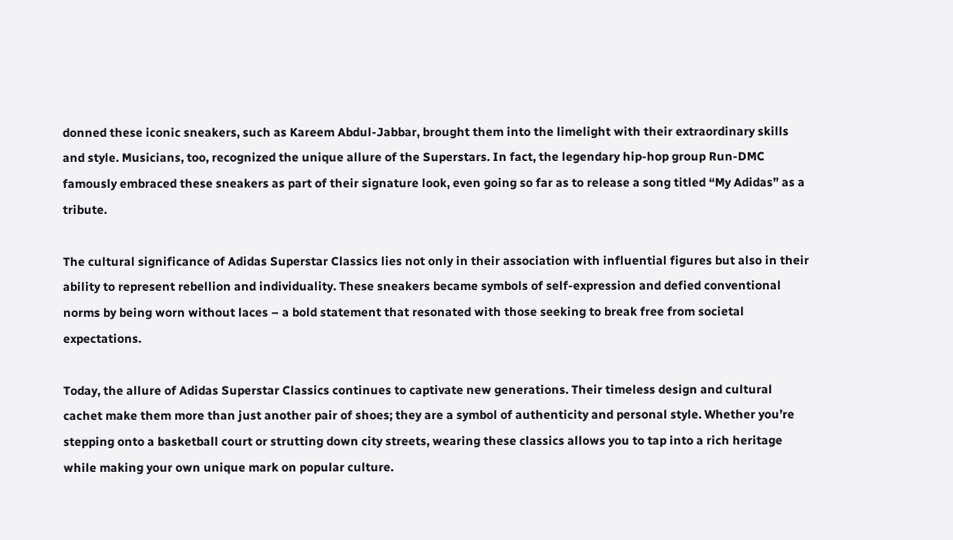donned these iconic sneakers, such as Kareem Abdul-Jabbar, brought them into the limelight with their extraordinary skills and style. Musicians, too, recognized the unique allure of the Superstars. In fact, the legendary hip-hop group Run-DMC famously embraced these sneakers as part of their signature look, even going so far as to release a song titled “My Adidas” as a tribute.

The cultural significance of Adidas Superstar Classics lies not only in their association with influential figures but also in their ability to represent rebellion and individuality. These sneakers became symbols of self-expression and defied conventional norms by being worn without laces – a bold statement that resonated with those seeking to break free from societal expectations.

Today, the allure of Adidas Superstar Classics continues to captivate new generations. Their timeless design and cultural cachet make them more than just another pair of shoes; they are a symbol of authenticity and personal style. Whether you’re stepping onto a basketball court or strutting down city streets, wearing these classics allows you to tap into a rich heritage while making your own unique mark on popular culture.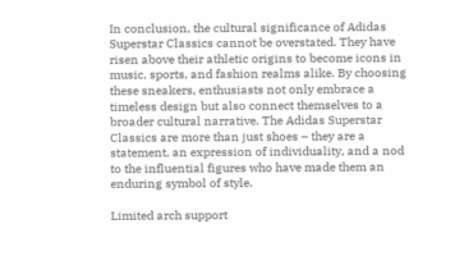In conclusion, the cultural significance of Adidas Superstar Classics cannot be overstated. They have risen above their athletic origins to become icons in music, sports, and fashion realms alike. By choosing these sneakers, enthusiasts not only embrace a timeless design but also connect themselves to a broader cultural narrative. The Adidas Superstar Classics are more than just shoes – they are a statement, an expression of individuality, and a nod to the influential figures who have made them an enduring symbol of style.

Limited arch support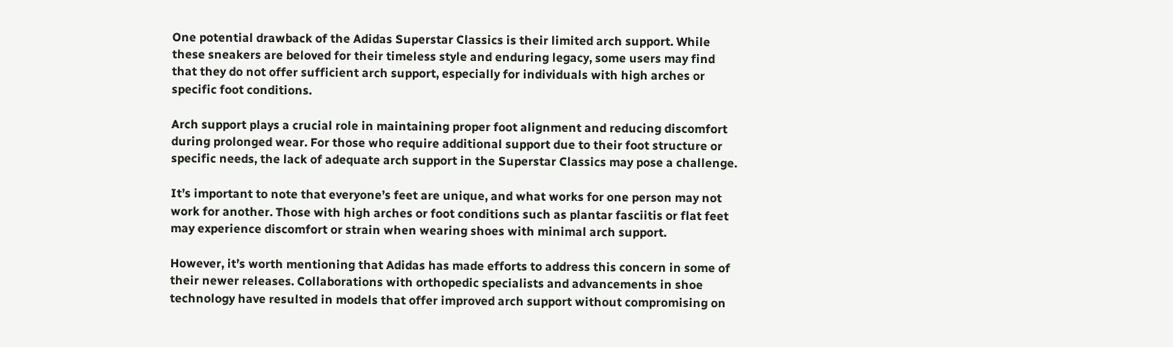One potential drawback of the Adidas Superstar Classics is their limited arch support. While these sneakers are beloved for their timeless style and enduring legacy, some users may find that they do not offer sufficient arch support, especially for individuals with high arches or specific foot conditions.

Arch support plays a crucial role in maintaining proper foot alignment and reducing discomfort during prolonged wear. For those who require additional support due to their foot structure or specific needs, the lack of adequate arch support in the Superstar Classics may pose a challenge.

It’s important to note that everyone’s feet are unique, and what works for one person may not work for another. Those with high arches or foot conditions such as plantar fasciitis or flat feet may experience discomfort or strain when wearing shoes with minimal arch support.

However, it’s worth mentioning that Adidas has made efforts to address this concern in some of their newer releases. Collaborations with orthopedic specialists and advancements in shoe technology have resulted in models that offer improved arch support without compromising on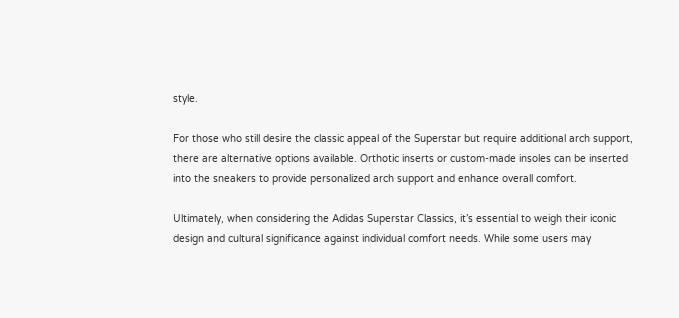style.

For those who still desire the classic appeal of the Superstar but require additional arch support, there are alternative options available. Orthotic inserts or custom-made insoles can be inserted into the sneakers to provide personalized arch support and enhance overall comfort.

Ultimately, when considering the Adidas Superstar Classics, it’s essential to weigh their iconic design and cultural significance against individual comfort needs. While some users may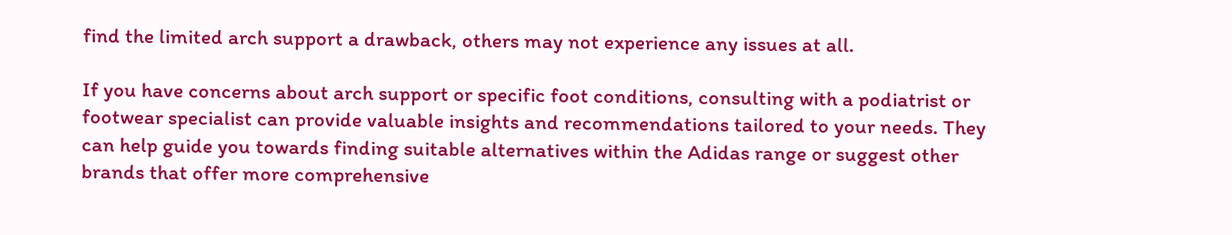find the limited arch support a drawback, others may not experience any issues at all.

If you have concerns about arch support or specific foot conditions, consulting with a podiatrist or footwear specialist can provide valuable insights and recommendations tailored to your needs. They can help guide you towards finding suitable alternatives within the Adidas range or suggest other brands that offer more comprehensive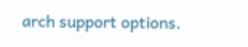arch support options.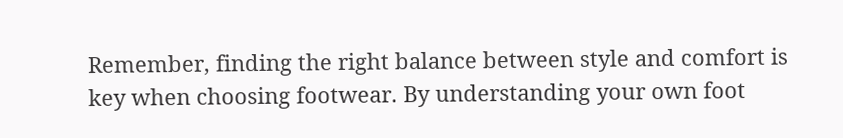Remember, finding the right balance between style and comfort is key when choosing footwear. By understanding your own foot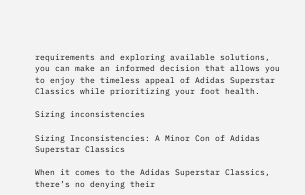requirements and exploring available solutions, you can make an informed decision that allows you to enjoy the timeless appeal of Adidas Superstar Classics while prioritizing your foot health.

Sizing inconsistencies

Sizing Inconsistencies: A Minor Con of Adidas Superstar Classics

When it comes to the Adidas Superstar Classics, there’s no denying their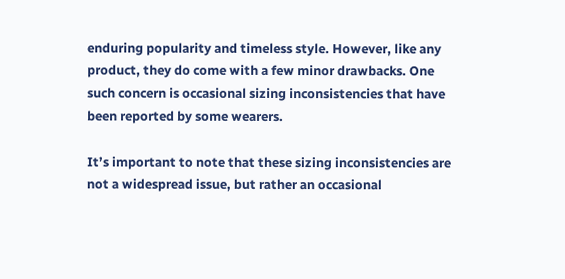enduring popularity and timeless style. However, like any product, they do come with a few minor drawbacks. One such concern is occasional sizing inconsistencies that have been reported by some wearers.

It’s important to note that these sizing inconsistencies are not a widespread issue, but rather an occasional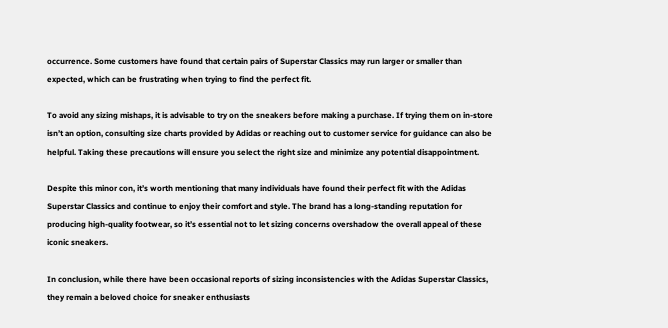occurrence. Some customers have found that certain pairs of Superstar Classics may run larger or smaller than expected, which can be frustrating when trying to find the perfect fit.

To avoid any sizing mishaps, it is advisable to try on the sneakers before making a purchase. If trying them on in-store isn’t an option, consulting size charts provided by Adidas or reaching out to customer service for guidance can also be helpful. Taking these precautions will ensure you select the right size and minimize any potential disappointment.

Despite this minor con, it’s worth mentioning that many individuals have found their perfect fit with the Adidas Superstar Classics and continue to enjoy their comfort and style. The brand has a long-standing reputation for producing high-quality footwear, so it’s essential not to let sizing concerns overshadow the overall appeal of these iconic sneakers.

In conclusion, while there have been occasional reports of sizing inconsistencies with the Adidas Superstar Classics, they remain a beloved choice for sneaker enthusiasts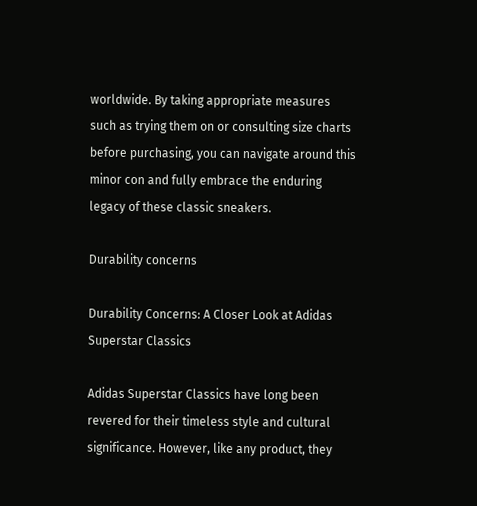worldwide. By taking appropriate measures such as trying them on or consulting size charts before purchasing, you can navigate around this minor con and fully embrace the enduring legacy of these classic sneakers.

Durability concerns

Durability Concerns: A Closer Look at Adidas Superstar Classics

Adidas Superstar Classics have long been revered for their timeless style and cultural significance. However, like any product, they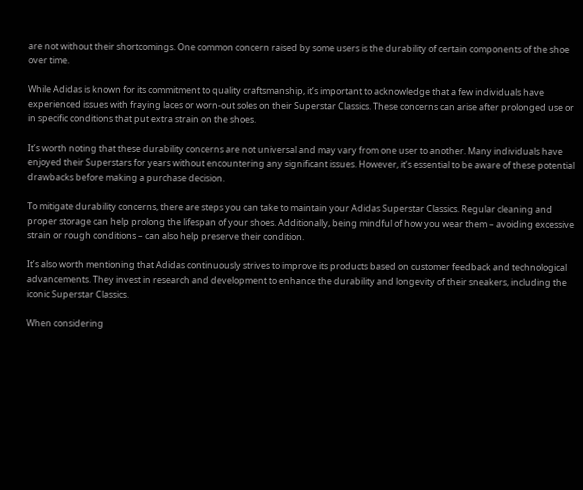are not without their shortcomings. One common concern raised by some users is the durability of certain components of the shoe over time.

While Adidas is known for its commitment to quality craftsmanship, it’s important to acknowledge that a few individuals have experienced issues with fraying laces or worn-out soles on their Superstar Classics. These concerns can arise after prolonged use or in specific conditions that put extra strain on the shoes.

It’s worth noting that these durability concerns are not universal and may vary from one user to another. Many individuals have enjoyed their Superstars for years without encountering any significant issues. However, it’s essential to be aware of these potential drawbacks before making a purchase decision.

To mitigate durability concerns, there are steps you can take to maintain your Adidas Superstar Classics. Regular cleaning and proper storage can help prolong the lifespan of your shoes. Additionally, being mindful of how you wear them – avoiding excessive strain or rough conditions – can also help preserve their condition.

It’s also worth mentioning that Adidas continuously strives to improve its products based on customer feedback and technological advancements. They invest in research and development to enhance the durability and longevity of their sneakers, including the iconic Superstar Classics.

When considering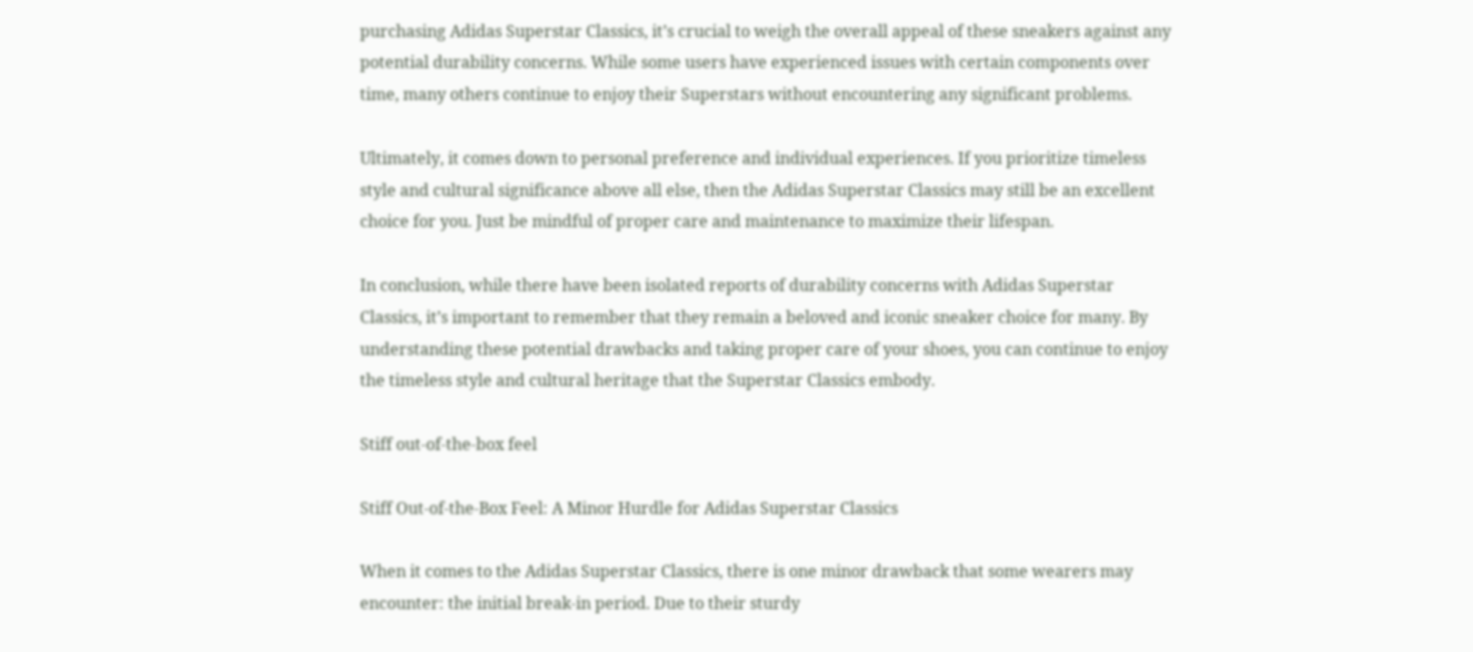purchasing Adidas Superstar Classics, it’s crucial to weigh the overall appeal of these sneakers against any potential durability concerns. While some users have experienced issues with certain components over time, many others continue to enjoy their Superstars without encountering any significant problems.

Ultimately, it comes down to personal preference and individual experiences. If you prioritize timeless style and cultural significance above all else, then the Adidas Superstar Classics may still be an excellent choice for you. Just be mindful of proper care and maintenance to maximize their lifespan.

In conclusion, while there have been isolated reports of durability concerns with Adidas Superstar Classics, it’s important to remember that they remain a beloved and iconic sneaker choice for many. By understanding these potential drawbacks and taking proper care of your shoes, you can continue to enjoy the timeless style and cultural heritage that the Superstar Classics embody.

Stiff out-of-the-box feel

Stiff Out-of-the-Box Feel: A Minor Hurdle for Adidas Superstar Classics

When it comes to the Adidas Superstar Classics, there is one minor drawback that some wearers may encounter: the initial break-in period. Due to their sturdy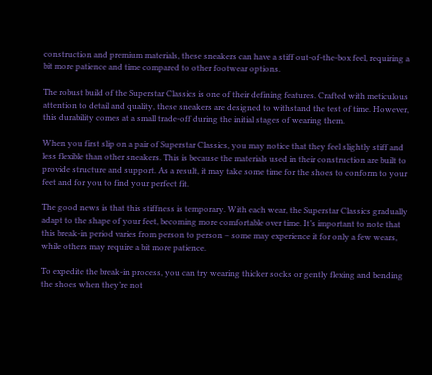construction and premium materials, these sneakers can have a stiff out-of-the-box feel, requiring a bit more patience and time compared to other footwear options.

The robust build of the Superstar Classics is one of their defining features. Crafted with meticulous attention to detail and quality, these sneakers are designed to withstand the test of time. However, this durability comes at a small trade-off during the initial stages of wearing them.

When you first slip on a pair of Superstar Classics, you may notice that they feel slightly stiff and less flexible than other sneakers. This is because the materials used in their construction are built to provide structure and support. As a result, it may take some time for the shoes to conform to your feet and for you to find your perfect fit.

The good news is that this stiffness is temporary. With each wear, the Superstar Classics gradually adapt to the shape of your feet, becoming more comfortable over time. It’s important to note that this break-in period varies from person to person – some may experience it for only a few wears, while others may require a bit more patience.

To expedite the break-in process, you can try wearing thicker socks or gently flexing and bending the shoes when they’re not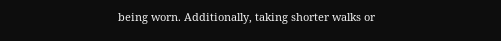being worn. Additionally, taking shorter walks or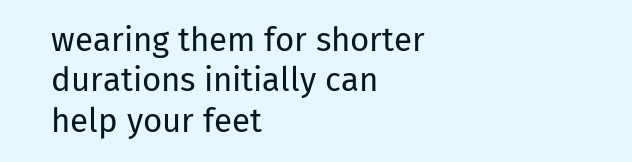wearing them for shorter durations initially can help your feet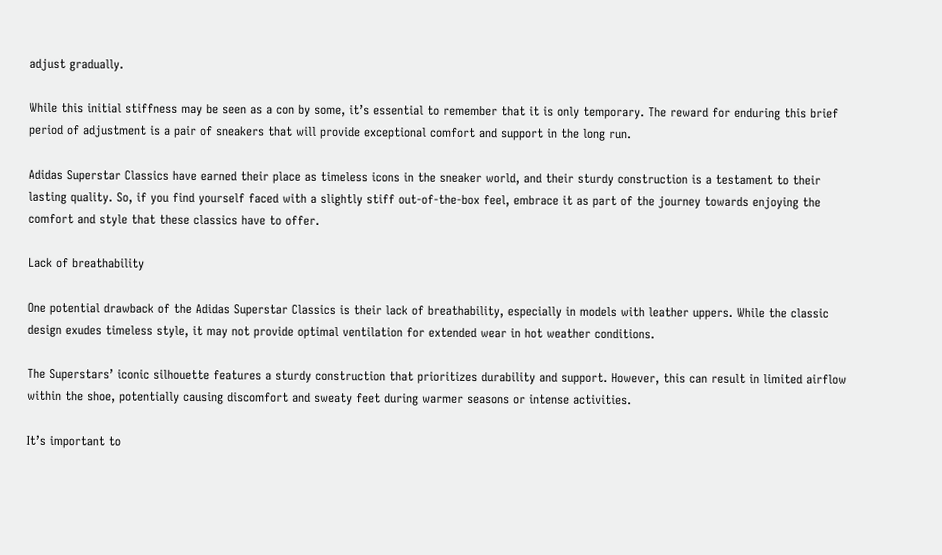adjust gradually.

While this initial stiffness may be seen as a con by some, it’s essential to remember that it is only temporary. The reward for enduring this brief period of adjustment is a pair of sneakers that will provide exceptional comfort and support in the long run.

Adidas Superstar Classics have earned their place as timeless icons in the sneaker world, and their sturdy construction is a testament to their lasting quality. So, if you find yourself faced with a slightly stiff out-of-the-box feel, embrace it as part of the journey towards enjoying the comfort and style that these classics have to offer.

Lack of breathability

One potential drawback of the Adidas Superstar Classics is their lack of breathability, especially in models with leather uppers. While the classic design exudes timeless style, it may not provide optimal ventilation for extended wear in hot weather conditions.

The Superstars’ iconic silhouette features a sturdy construction that prioritizes durability and support. However, this can result in limited airflow within the shoe, potentially causing discomfort and sweaty feet during warmer seasons or intense activities.

It’s important to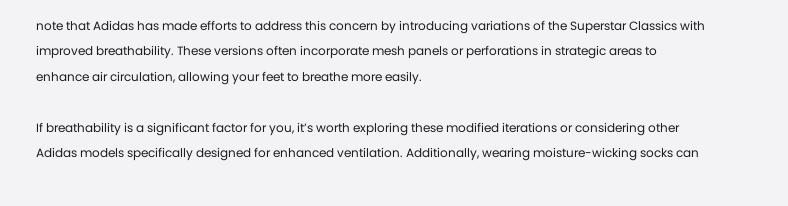note that Adidas has made efforts to address this concern by introducing variations of the Superstar Classics with improved breathability. These versions often incorporate mesh panels or perforations in strategic areas to enhance air circulation, allowing your feet to breathe more easily.

If breathability is a significant factor for you, it’s worth exploring these modified iterations or considering other Adidas models specifically designed for enhanced ventilation. Additionally, wearing moisture-wicking socks can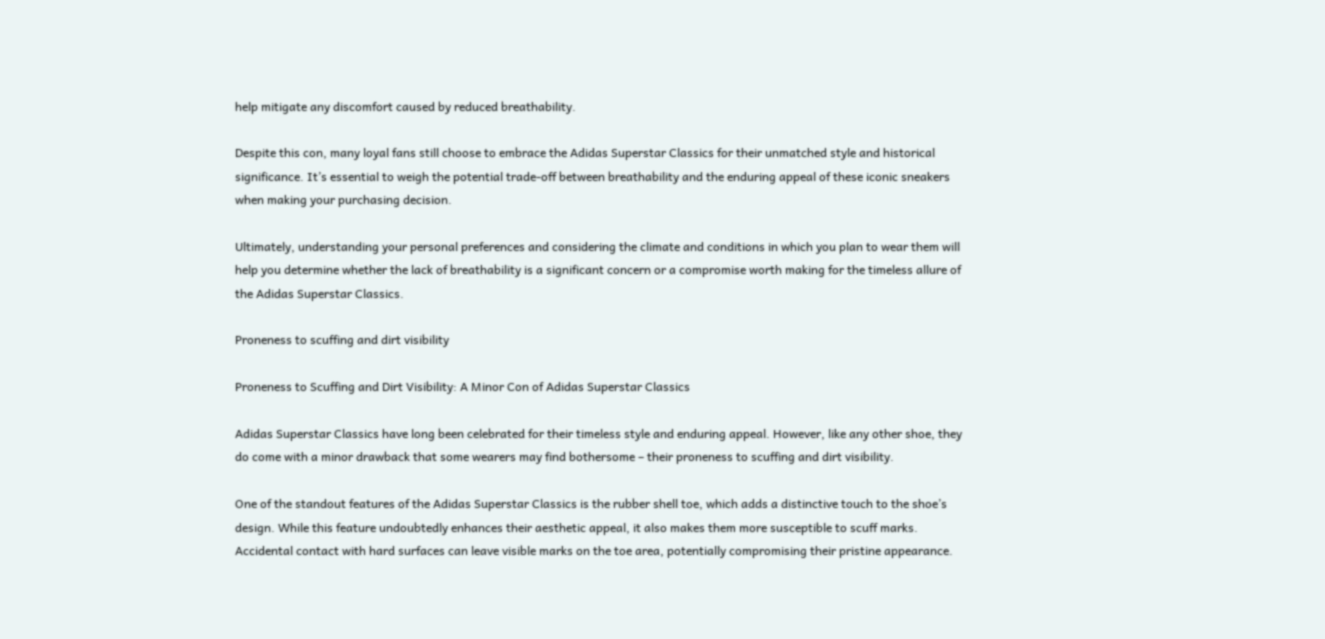help mitigate any discomfort caused by reduced breathability.

Despite this con, many loyal fans still choose to embrace the Adidas Superstar Classics for their unmatched style and historical significance. It’s essential to weigh the potential trade-off between breathability and the enduring appeal of these iconic sneakers when making your purchasing decision.

Ultimately, understanding your personal preferences and considering the climate and conditions in which you plan to wear them will help you determine whether the lack of breathability is a significant concern or a compromise worth making for the timeless allure of the Adidas Superstar Classics.

Proneness to scuffing and dirt visibility

Proneness to Scuffing and Dirt Visibility: A Minor Con of Adidas Superstar Classics

Adidas Superstar Classics have long been celebrated for their timeless style and enduring appeal. However, like any other shoe, they do come with a minor drawback that some wearers may find bothersome – their proneness to scuffing and dirt visibility.

One of the standout features of the Adidas Superstar Classics is the rubber shell toe, which adds a distinctive touch to the shoe’s design. While this feature undoubtedly enhances their aesthetic appeal, it also makes them more susceptible to scuff marks. Accidental contact with hard surfaces can leave visible marks on the toe area, potentially compromising their pristine appearance.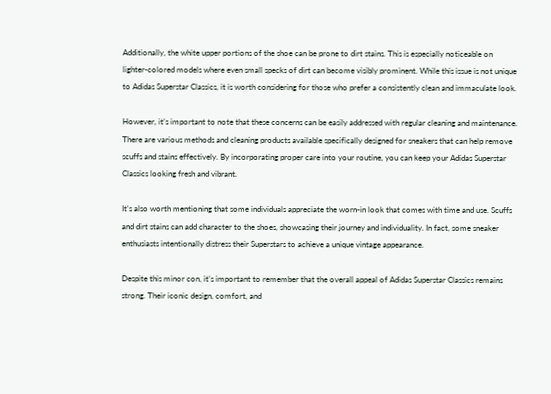Additionally, the white upper portions of the shoe can be prone to dirt stains. This is especially noticeable on lighter-colored models where even small specks of dirt can become visibly prominent. While this issue is not unique to Adidas Superstar Classics, it is worth considering for those who prefer a consistently clean and immaculate look.

However, it’s important to note that these concerns can be easily addressed with regular cleaning and maintenance. There are various methods and cleaning products available specifically designed for sneakers that can help remove scuffs and stains effectively. By incorporating proper care into your routine, you can keep your Adidas Superstar Classics looking fresh and vibrant.

It’s also worth mentioning that some individuals appreciate the worn-in look that comes with time and use. Scuffs and dirt stains can add character to the shoes, showcasing their journey and individuality. In fact, some sneaker enthusiasts intentionally distress their Superstars to achieve a unique vintage appearance.

Despite this minor con, it’s important to remember that the overall appeal of Adidas Superstar Classics remains strong. Their iconic design, comfort, and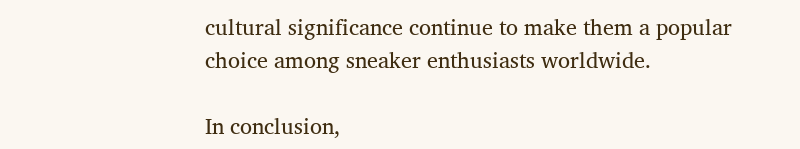cultural significance continue to make them a popular choice among sneaker enthusiasts worldwide.

In conclusion,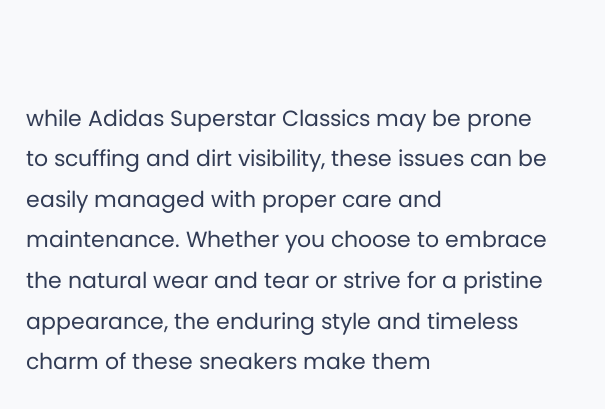while Adidas Superstar Classics may be prone to scuffing and dirt visibility, these issues can be easily managed with proper care and maintenance. Whether you choose to embrace the natural wear and tear or strive for a pristine appearance, the enduring style and timeless charm of these sneakers make them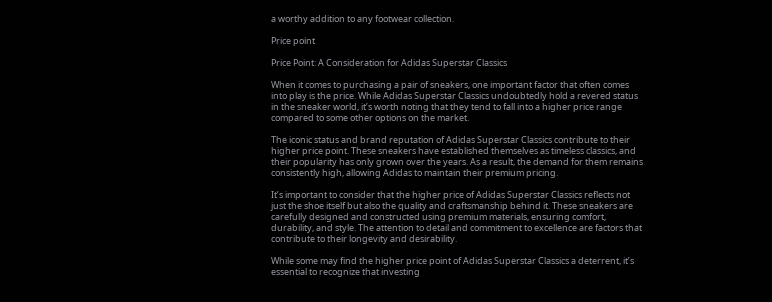a worthy addition to any footwear collection.

Price point

Price Point: A Consideration for Adidas Superstar Classics

When it comes to purchasing a pair of sneakers, one important factor that often comes into play is the price. While Adidas Superstar Classics undoubtedly hold a revered status in the sneaker world, it’s worth noting that they tend to fall into a higher price range compared to some other options on the market.

The iconic status and brand reputation of Adidas Superstar Classics contribute to their higher price point. These sneakers have established themselves as timeless classics, and their popularity has only grown over the years. As a result, the demand for them remains consistently high, allowing Adidas to maintain their premium pricing.

It’s important to consider that the higher price of Adidas Superstar Classics reflects not just the shoe itself but also the quality and craftsmanship behind it. These sneakers are carefully designed and constructed using premium materials, ensuring comfort, durability, and style. The attention to detail and commitment to excellence are factors that contribute to their longevity and desirability.

While some may find the higher price point of Adidas Superstar Classics a deterrent, it’s essential to recognize that investing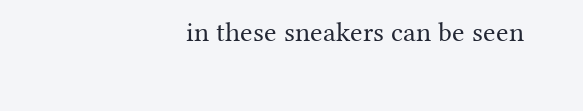in these sneakers can be seen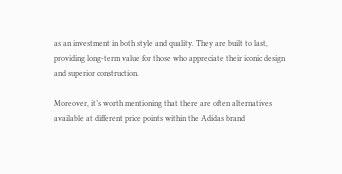as an investment in both style and quality. They are built to last, providing long-term value for those who appreciate their iconic design and superior construction.

Moreover, it’s worth mentioning that there are often alternatives available at different price points within the Adidas brand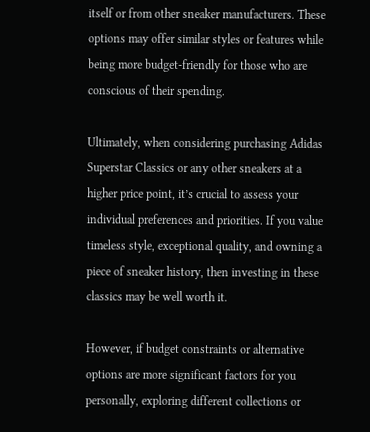itself or from other sneaker manufacturers. These options may offer similar styles or features while being more budget-friendly for those who are conscious of their spending.

Ultimately, when considering purchasing Adidas Superstar Classics or any other sneakers at a higher price point, it’s crucial to assess your individual preferences and priorities. If you value timeless style, exceptional quality, and owning a piece of sneaker history, then investing in these classics may be well worth it.

However, if budget constraints or alternative options are more significant factors for you personally, exploring different collections or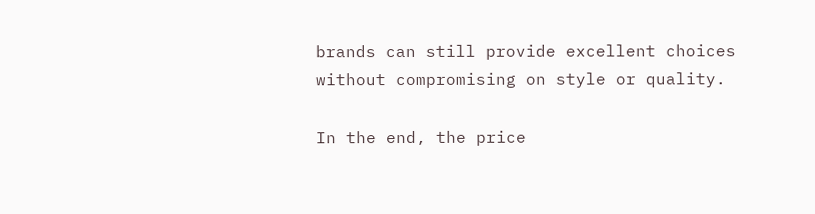brands can still provide excellent choices without compromising on style or quality.

In the end, the price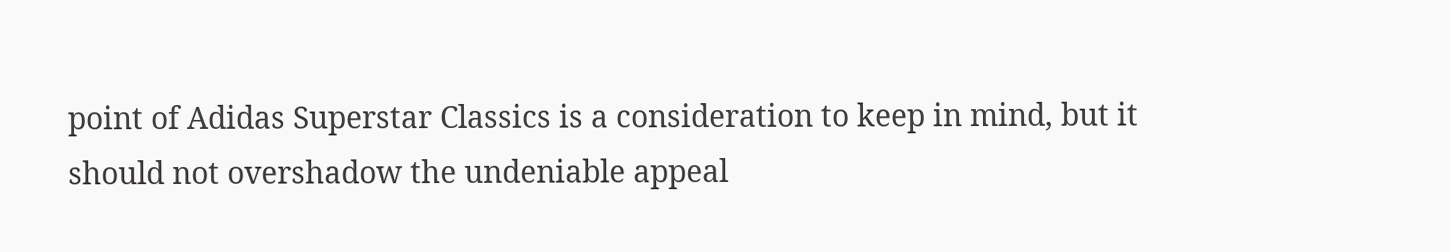point of Adidas Superstar Classics is a consideration to keep in mind, but it should not overshadow the undeniable appeal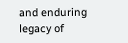and enduring legacy of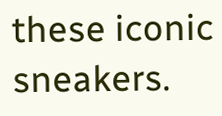these iconic sneakers.